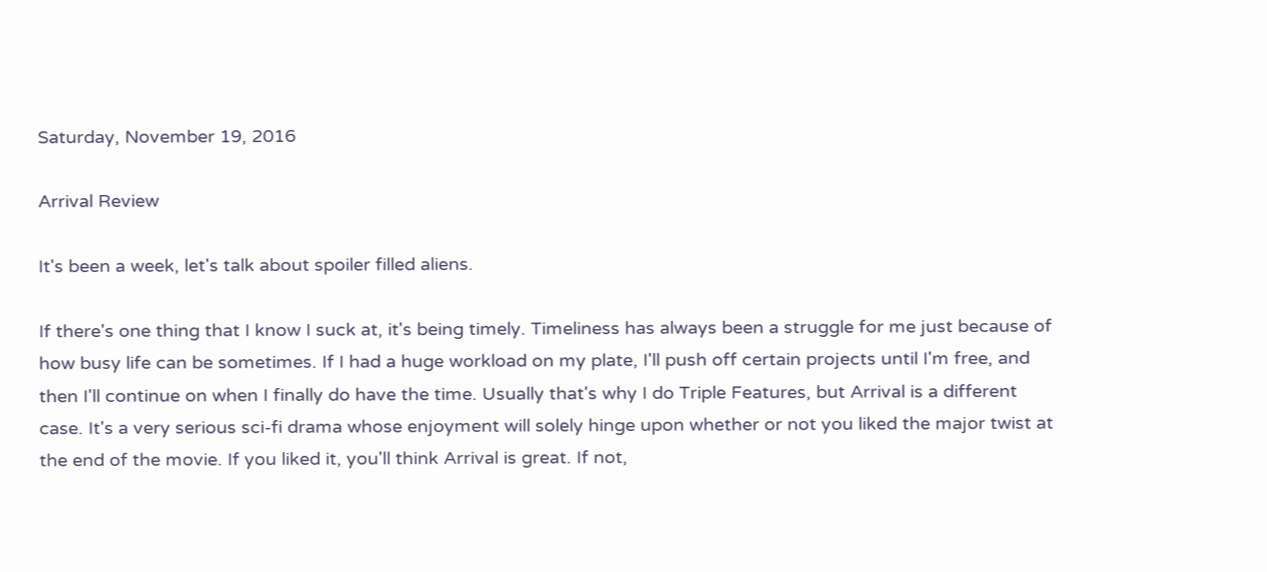Saturday, November 19, 2016

Arrival Review

It's been a week, let's talk about spoiler filled aliens.

If there's one thing that I know I suck at, it's being timely. Timeliness has always been a struggle for me just because of how busy life can be sometimes. If I had a huge workload on my plate, I'll push off certain projects until I'm free, and then I'll continue on when I finally do have the time. Usually that's why I do Triple Features, but Arrival is a different case. It's a very serious sci-fi drama whose enjoyment will solely hinge upon whether or not you liked the major twist at the end of the movie. If you liked it, you'll think Arrival is great. If not,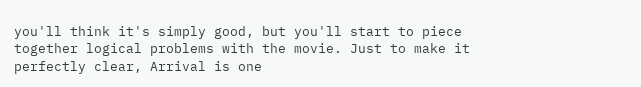you'll think it's simply good, but you'll start to piece together logical problems with the movie. Just to make it perfectly clear, Arrival is one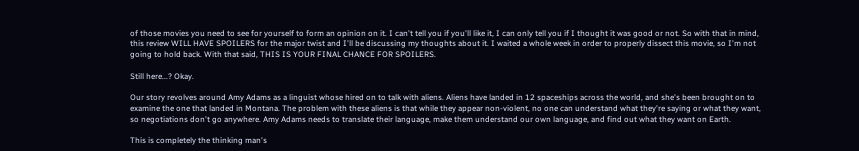of those movies you need to see for yourself to form an opinion on it. I can't tell you if you'll like it, I can only tell you if I thought it was good or not. So with that in mind, this review WILL HAVE SPOILERS for the major twist and I'll be discussing my thoughts about it. I waited a whole week in order to properly dissect this movie, so I'm not going to hold back. With that said, THIS IS YOUR FINAL CHANCE FOR SPOILERS.

Still here...? Okay.

Our story revolves around Amy Adams as a linguist whose hired on to talk with aliens. Aliens have landed in 12 spaceships across the world, and she's been brought on to examine the one that landed in Montana. The problem with these aliens is that while they appear non-violent, no one can understand what they're saying or what they want, so negotiations don't go anywhere. Amy Adams needs to translate their language, make them understand our own language, and find out what they want on Earth.

This is completely the thinking man's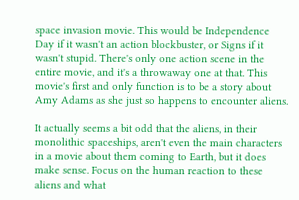space invasion movie. This would be Independence Day if it wasn't an action blockbuster, or Signs if it wasn't stupid. There's only one action scene in the entire movie, and it's a throwaway one at that. This movie's first and only function is to be a story about Amy Adams as she just so happens to encounter aliens.

It actually seems a bit odd that the aliens, in their monolithic spaceships, aren't even the main characters in a movie about them coming to Earth, but it does make sense. Focus on the human reaction to these aliens and what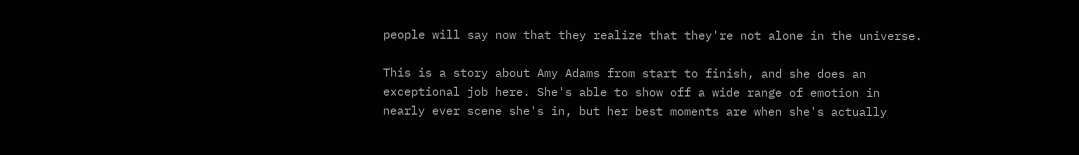people will say now that they realize that they're not alone in the universe.

This is a story about Amy Adams from start to finish, and she does an exceptional job here. She's able to show off a wide range of emotion in nearly ever scene she's in, but her best moments are when she's actually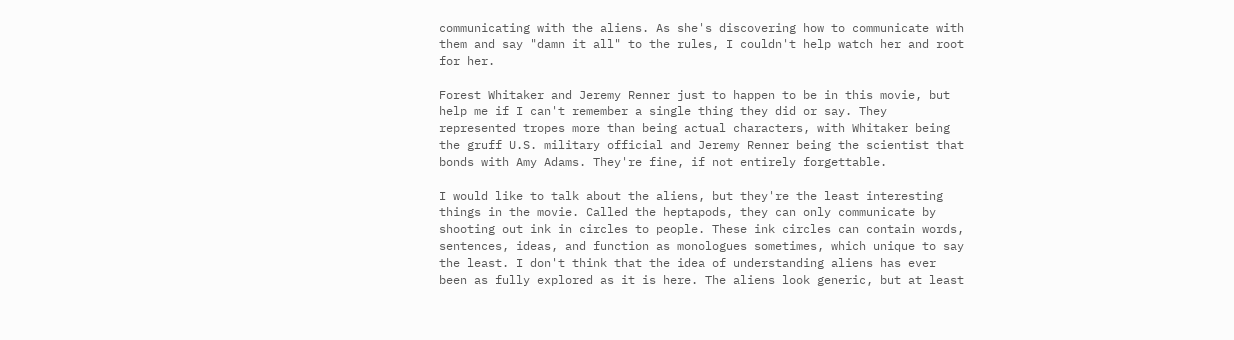communicating with the aliens. As she's discovering how to communicate with them and say "damn it all" to the rules, I couldn't help watch her and root for her.

Forest Whitaker and Jeremy Renner just to happen to be in this movie, but help me if I can't remember a single thing they did or say. They represented tropes more than being actual characters, with Whitaker being the gruff U.S. military official and Jeremy Renner being the scientist that bonds with Amy Adams. They're fine, if not entirely forgettable.

I would like to talk about the aliens, but they're the least interesting things in the movie. Called the heptapods, they can only communicate by shooting out ink in circles to people. These ink circles can contain words, sentences, ideas, and function as monologues sometimes, which unique to say the least. I don't think that the idea of understanding aliens has ever been as fully explored as it is here. The aliens look generic, but at least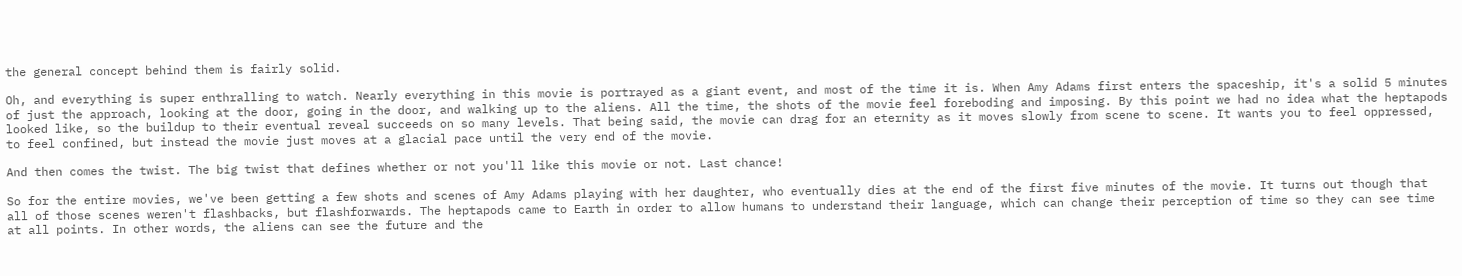the general concept behind them is fairly solid.

Oh, and everything is super enthralling to watch. Nearly everything in this movie is portrayed as a giant event, and most of the time it is. When Amy Adams first enters the spaceship, it's a solid 5 minutes of just the approach, looking at the door, going in the door, and walking up to the aliens. All the time, the shots of the movie feel foreboding and imposing. By this point we had no idea what the heptapods looked like, so the buildup to their eventual reveal succeeds on so many levels. That being said, the movie can drag for an eternity as it moves slowly from scene to scene. It wants you to feel oppressed, to feel confined, but instead the movie just moves at a glacial pace until the very end of the movie.

And then comes the twist. The big twist that defines whether or not you'll like this movie or not. Last chance!

So for the entire movies, we've been getting a few shots and scenes of Amy Adams playing with her daughter, who eventually dies at the end of the first five minutes of the movie. It turns out though that all of those scenes weren't flashbacks, but flashforwards. The heptapods came to Earth in order to allow humans to understand their language, which can change their perception of time so they can see time at all points. In other words, the aliens can see the future and the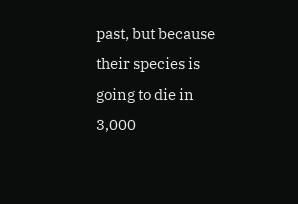past, but because their species is going to die in 3,000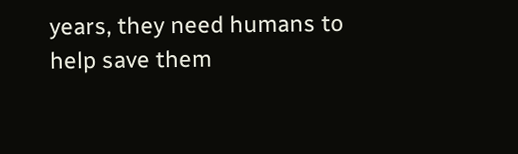years, they need humans to help save them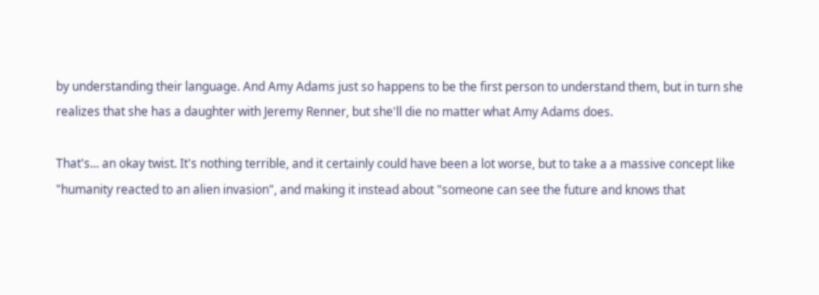by understanding their language. And Amy Adams just so happens to be the first person to understand them, but in turn she realizes that she has a daughter with Jeremy Renner, but she'll die no matter what Amy Adams does.

That's... an okay twist. It's nothing terrible, and it certainly could have been a lot worse, but to take a a massive concept like "humanity reacted to an alien invasion", and making it instead about "someone can see the future and knows that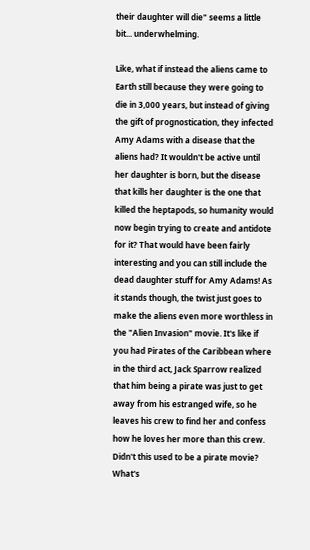their daughter will die" seems a little bit... underwhelming.

Like, what if instead the aliens came to Earth still because they were going to die in 3,000 years, but instead of giving the gift of prognostication, they infected Amy Adams with a disease that the aliens had? It wouldn't be active until her daughter is born, but the disease that kills her daughter is the one that killed the heptapods, so humanity would now begin trying to create and antidote for it? That would have been fairly interesting and you can still include the dead daughter stuff for Amy Adams! As it stands though, the twist just goes to make the aliens even more worthless in the "Alien Invasion" movie. It's like if you had Pirates of the Caribbean where in the third act, Jack Sparrow realized that him being a pirate was just to get away from his estranged wife, so he leaves his crew to find her and confess how he loves her more than this crew. Didn't this used to be a pirate movie? What's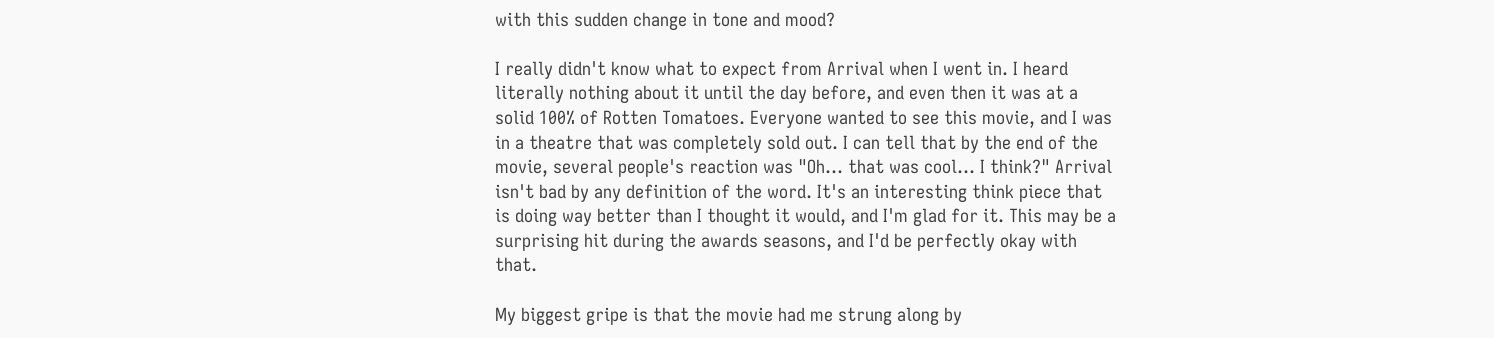with this sudden change in tone and mood?

I really didn't know what to expect from Arrival when I went in. I heard literally nothing about it until the day before, and even then it was at a solid 100% of Rotten Tomatoes. Everyone wanted to see this movie, and I was in a theatre that was completely sold out. I can tell that by the end of the movie, several people's reaction was "Oh... that was cool... I think?" Arrival isn't bad by any definition of the word. It's an interesting think piece that is doing way better than I thought it would, and I'm glad for it. This may be a surprising hit during the awards seasons, and I'd be perfectly okay with that.

My biggest gripe is that the movie had me strung along by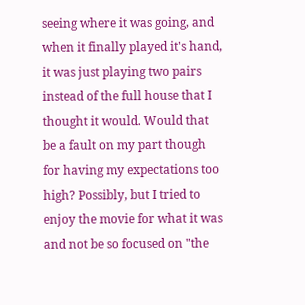seeing where it was going, and when it finally played it's hand, it was just playing two pairs instead of the full house that I thought it would. Would that be a fault on my part though for having my expectations too high? Possibly, but I tried to enjoy the movie for what it was and not be so focused on "the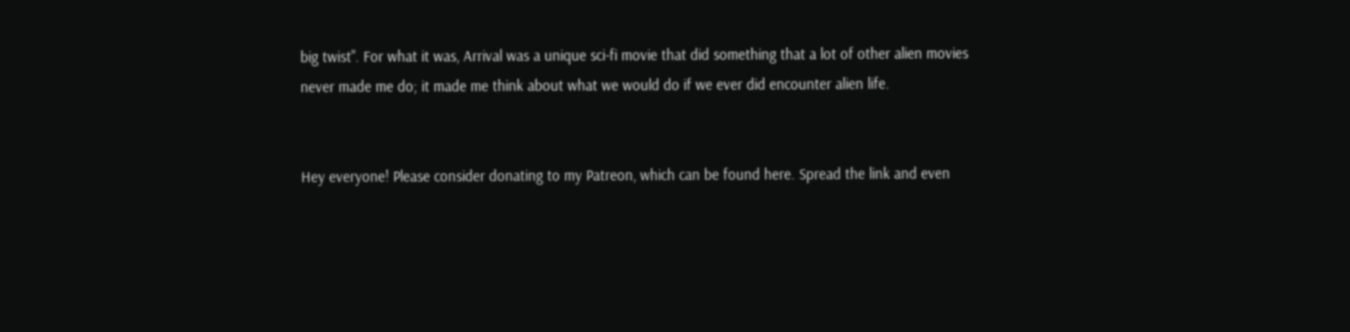big twist". For what it was, Arrival was a unique sci-fi movie that did something that a lot of other alien movies never made me do; it made me think about what we would do if we ever did encounter alien life.


Hey everyone! Please consider donating to my Patreon, which can be found here. Spread the link and even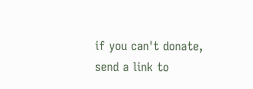if you can't donate, send a link to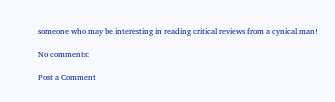someone who may be interesting in reading critical reviews from a cynical man!

No comments:

Post a Comment